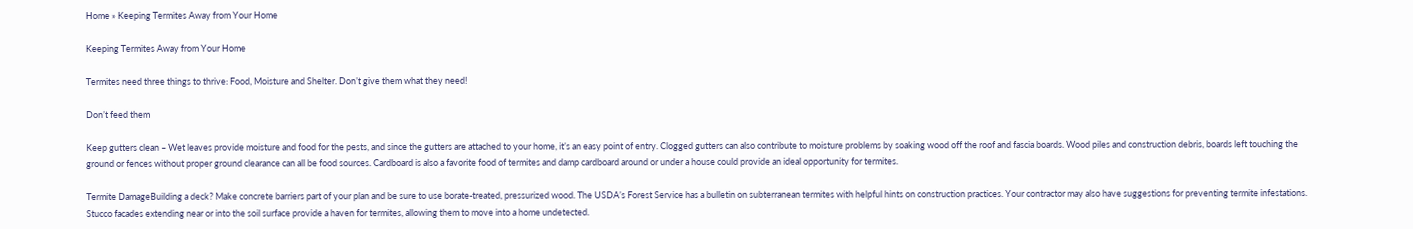Home » Keeping Termites Away from Your Home

Keeping Termites Away from Your Home

Termites need three things to thrive: Food, Moisture and Shelter. Don’t give them what they need!

Don’t feed them

Keep gutters clean – Wet leaves provide moisture and food for the pests, and since the gutters are attached to your home, it’s an easy point of entry. Clogged gutters can also contribute to moisture problems by soaking wood off the roof and fascia boards. Wood piles and construction debris, boards left touching the ground or fences without proper ground clearance can all be food sources. Cardboard is also a favorite food of termites and damp cardboard around or under a house could provide an ideal opportunity for termites.

Termite DamageBuilding a deck? Make concrete barriers part of your plan and be sure to use borate-treated, pressurized wood. The USDA’s Forest Service has a bulletin on subterranean termites with helpful hints on construction practices. Your contractor may also have suggestions for preventing termite infestations. Stucco facades extending near or into the soil surface provide a haven for termites, allowing them to move into a home undetected.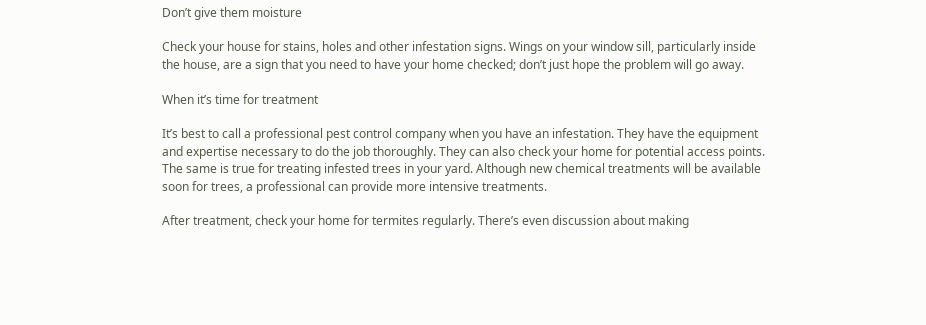Don’t give them moisture

Check your house for stains, holes and other infestation signs. Wings on your window sill, particularly inside the house, are a sign that you need to have your home checked; don’t just hope the problem will go away.

When it’s time for treatment

It’s best to call a professional pest control company when you have an infestation. They have the equipment and expertise necessary to do the job thoroughly. They can also check your home for potential access points. The same is true for treating infested trees in your yard. Although new chemical treatments will be available soon for trees, a professional can provide more intensive treatments.

After treatment, check your home for termites regularly. There’s even discussion about making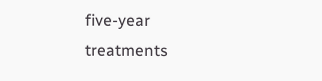five-year treatments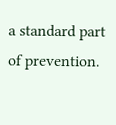a standard part of prevention.